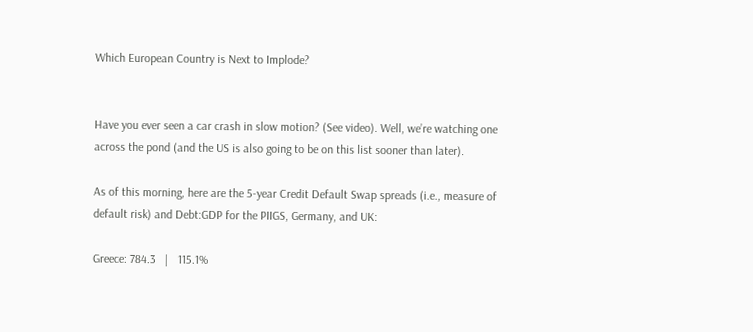Which European Country is Next to Implode?


Have you ever seen a car crash in slow motion? (See video). Well, we’re watching one across the pond (and the US is also going to be on this list sooner than later).

As of this morning, here are the 5-year Credit Default Swap spreads (i.e., measure of default risk) and Debt:GDP for the PIIGS, Germany, and UK:

Greece: 784.3   |   115.1%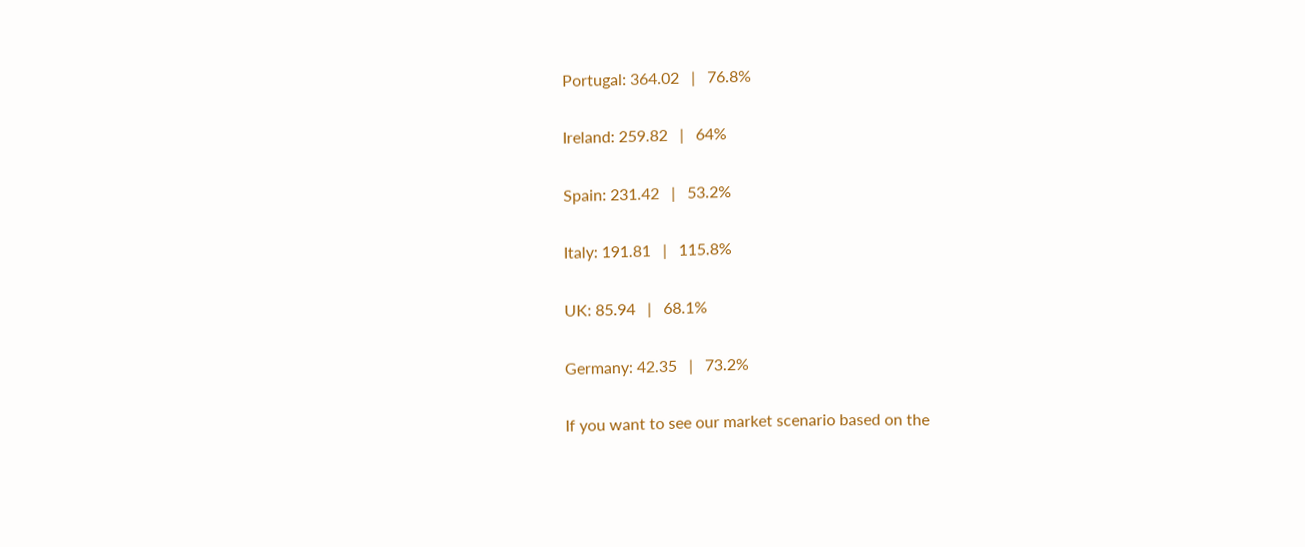Portugal: 364.02   |   76.8%

Ireland: 259.82   |   64%

Spain: 231.42   |   53.2%

Italy: 191.81   |   115.8%

UK: 85.94   |   68.1%

Germany: 42.35   |   73.2%

If you want to see our market scenario based on the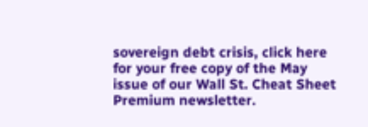sovereign debt crisis, click here for your free copy of the May issue of our Wall St. Cheat Sheet Premium newsletter.